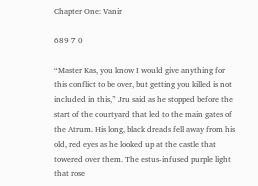Chapter One: Vanir

689 7 0

“Master Kas, you know I would give anything for this conflict to be over, but getting you killed is not included in this,” Jru said as he stopped before the start of the courtyard that led to the main gates of the Atrum. His long, black dreads fell away from his old, red eyes as he looked up at the castle that towered over them. The estus-infused purple light that rose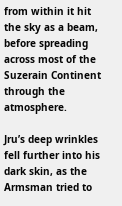from within it hit the sky as a beam, before spreading across most of the Suzerain Continent through the atmosphere.

Jru’s deep wrinkles fell further into his dark skin, as the Armsman tried to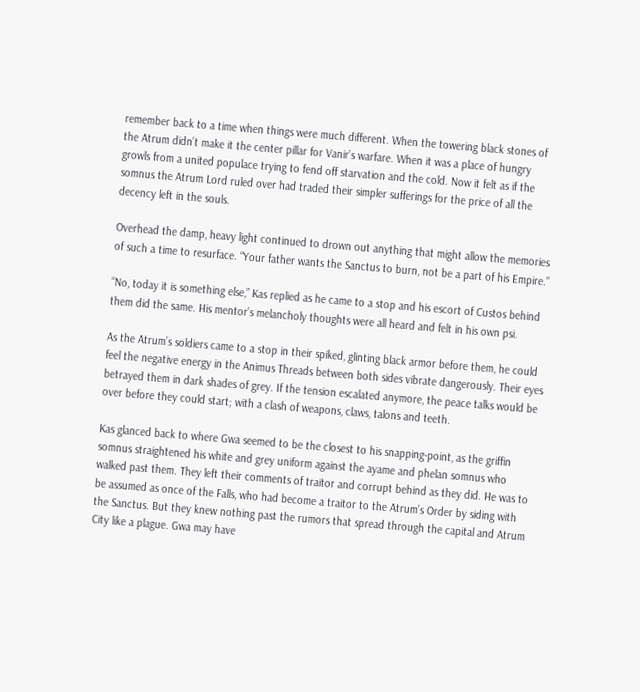remember back to a time when things were much different. When the towering black stones of the Atrum didn’t make it the center pillar for Vanir’s warfare. When it was a place of hungry growls from a united populace trying to fend off starvation and the cold. Now it felt as if the somnus the Atrum Lord ruled over had traded their simpler sufferings for the price of all the decency left in the souls.

Overhead the damp, heavy light continued to drown out anything that might allow the memories of such a time to resurface. “Your father wants the Sanctus to burn, not be a part of his Empire.”

“No, today it is something else,” Kas replied as he came to a stop and his escort of Custos behind them did the same. His mentor’s melancholy thoughts were all heard and felt in his own psi.

As the Atrum’s soldiers came to a stop in their spiked, glinting black armor before them, he could feel the negative energy in the Animus Threads between both sides vibrate dangerously. Their eyes betrayed them in dark shades of grey. If the tension escalated anymore, the peace talks would be over before they could start; with a clash of weapons, claws, talons and teeth.

Kas glanced back to where Gwa seemed to be the closest to his snapping-point, as the griffin somnus straightened his white and grey uniform against the ayame and phelan somnus who walked past them. They left their comments of traitor and corrupt behind as they did. He was to be assumed as once of the Falls, who had become a traitor to the Atrum’s Order by siding with the Sanctus. But they knew nothing past the rumors that spread through the capital and Atrum City like a plague. Gwa may have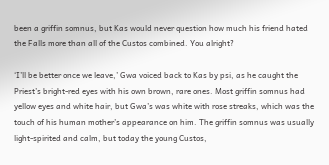been a griffin somnus, but Kas would never question how much his friend hated the Falls more than all of the Custos combined. You alright?

‘I’ll be better once we leave,’ Gwa voiced back to Kas by psi, as he caught the Priest’s bright-red eyes with his own brown, rare ones. Most griffin somnus had yellow eyes and white hair, but Gwa’s was white with rose streaks, which was the touch of his human mother’s appearance on him. The griffin somnus was usually light-spirited and calm, but today the young Custos,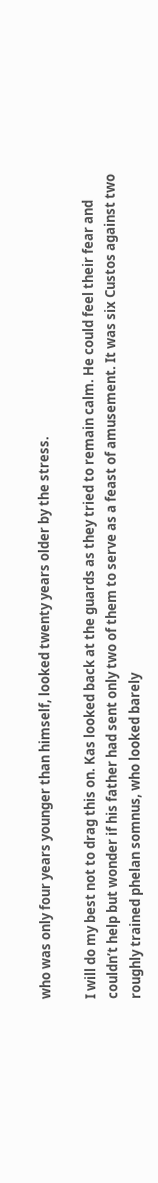who was only four years younger than himself, looked twenty years older by the stress.

I will do my best not to drag this on. Kas looked back at the guards as they tried to remain calm. He could feel their fear and couldn’t help but wonder if his father had sent only two of them to serve as a feast of amusement. It was six Custos against two roughly trained phelan somnus, who looked barely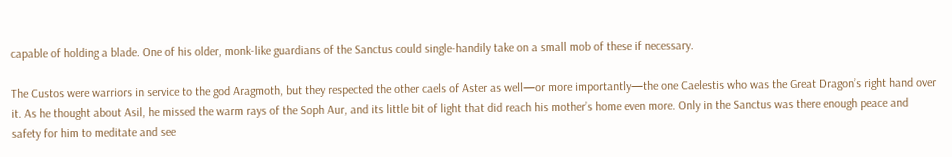capable of holding a blade. One of his older, monk-like guardians of the Sanctus could single-handily take on a small mob of these if necessary.

The Custos were warriors in service to the god Aragmoth, but they respected the other caels of Aster as well—or more importantly—the one Caelestis who was the Great Dragon’s right hand over it. As he thought about Asil, he missed the warm rays of the Soph Aur, and its little bit of light that did reach his mother’s home even more. Only in the Sanctus was there enough peace and safety for him to meditate and see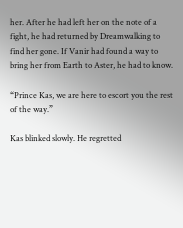her. After he had left her on the note of a fight, he had returned by Dreamwalking to find her gone. If Vanir had found a way to bring her from Earth to Aster, he had to know.

“Prince Kas, we are here to escort you the rest of the way.”

Kas blinked slowly. He regretted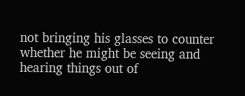not bringing his glasses to counter whether he might be seeing and hearing things out of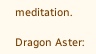meditation.

Dragon Aster: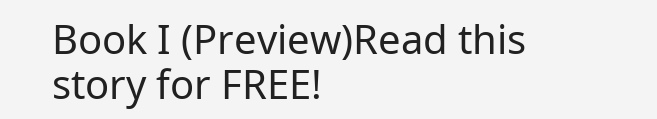Book I (Preview)Read this story for FREE!